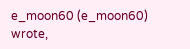e_moon60 (e_moon60) wrote,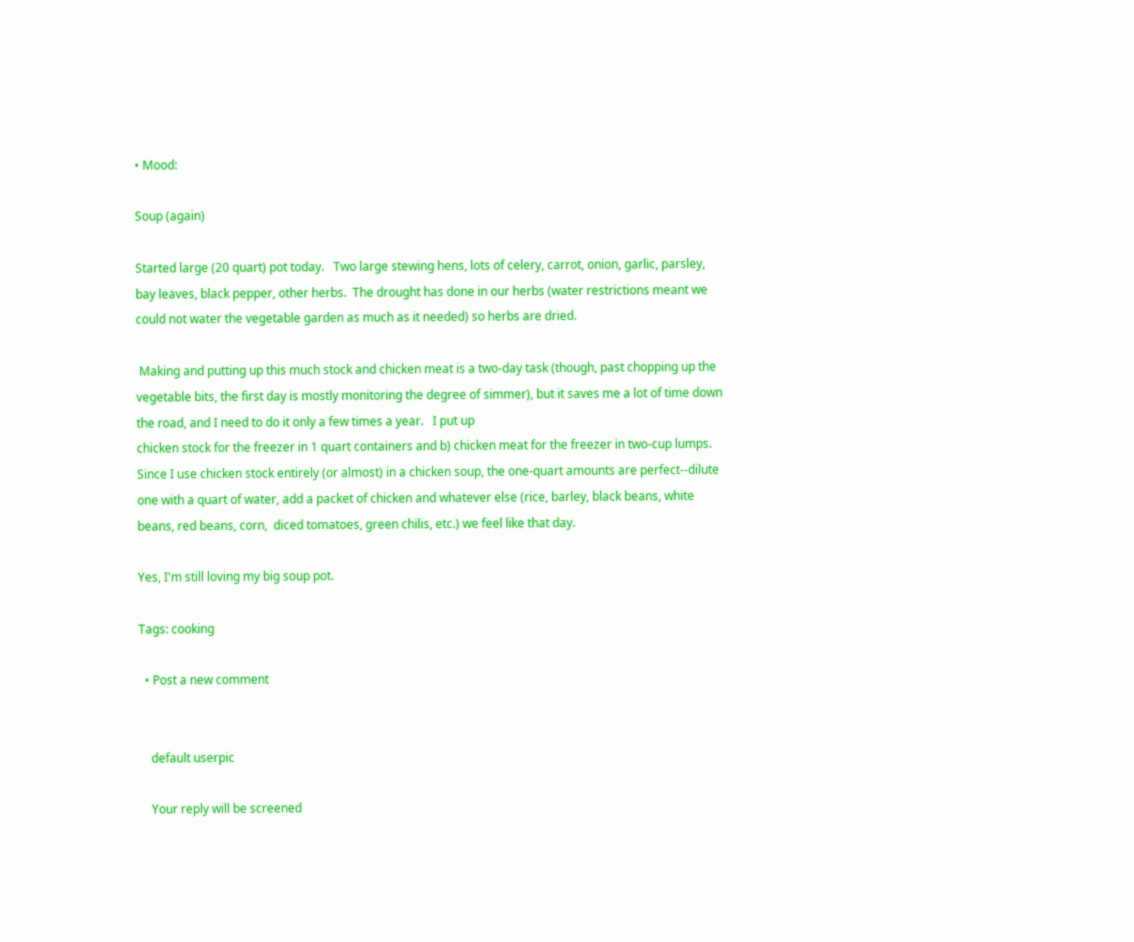• Mood:

Soup (again)

Started large (20 quart) pot today.   Two large stewing hens, lots of celery, carrot, onion, garlic, parsley, bay leaves, black pepper, other herbs.  The drought has done in our herbs (water restrictions meant we could not water the vegetable garden as much as it needed) so herbs are dried.

 Making and putting up this much stock and chicken meat is a two-day task (though, past chopping up the vegetable bits, the first day is mostly monitoring the degree of simmer), but it saves me a lot of time down the road, and I need to do it only a few times a year.   I put up
chicken stock for the freezer in 1 quart containers and b) chicken meat for the freezer in two-cup lumps.   Since I use chicken stock entirely (or almost) in a chicken soup, the one-quart amounts are perfect--dilute one with a quart of water, add a packet of chicken and whatever else (rice, barley, black beans, white beans, red beans, corn,  diced tomatoes, green chilis, etc.) we feel like that day.

Yes, I'm still loving my big soup pot.

Tags: cooking

  • Post a new comment


    default userpic

    Your reply will be screened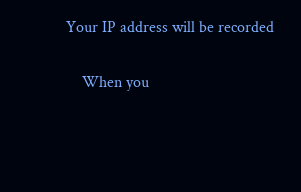Your IP address will be recorded

    When you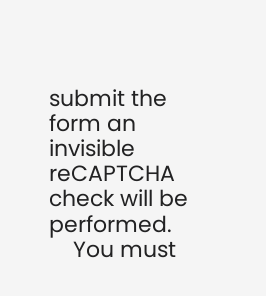submit the form an invisible reCAPTCHA check will be performed.
    You must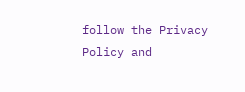follow the Privacy Policy and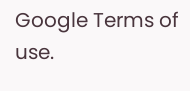Google Terms of use.